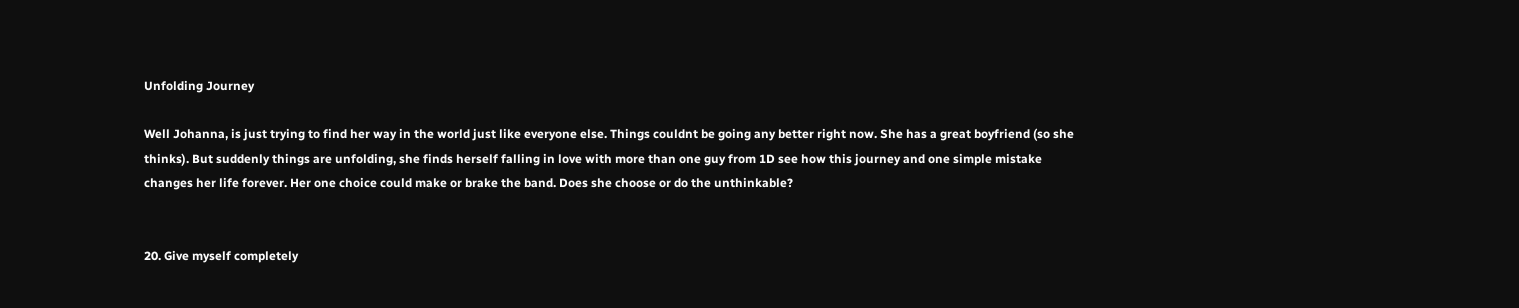Unfolding Journey

Well Johanna, is just trying to find her way in the world just like everyone else. Things couldnt be going any better right now. She has a great boyfriend (so she thinks). But suddenly things are unfolding, she finds herself falling in love with more than one guy from 1D see how this journey and one simple mistake changes her life forever. Her one choice could make or brake the band. Does she choose or do the unthinkable?


20. Give myself completely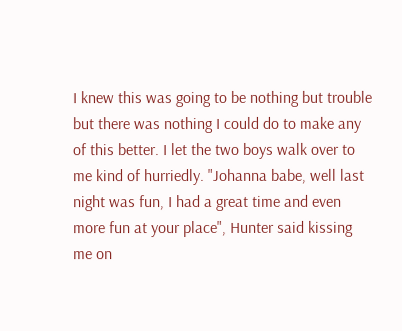I knew this was going to be nothing but trouble but there was nothing I could do to make any of this better. I let the two boys walk over to me kind of hurriedly. "Johanna babe, well last night was fun, I had a great time and even more fun at your place", Hunter said kissing me on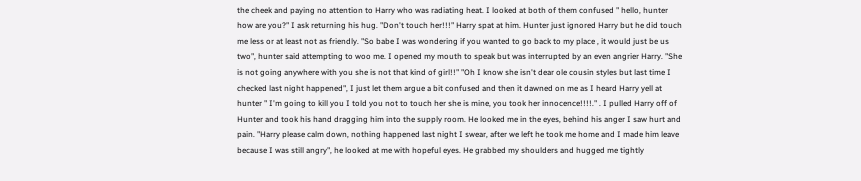the cheek and paying no attention to Harry who was radiating heat. I looked at both of them confused " hello, hunter how are you?" I ask returning his hug. "Don't touch her!!!" Harry spat at him. Hunter just ignored Harry but he did touch me less or at least not as friendly. "So babe I was wondering if you wanted to go back to my place , it would just be us two", hunter said attempting to woo me. I opened my mouth to speak but was interrupted by an even angrier Harry. "She is not going anywhere with you she is not that kind of girl!!" "Oh I know she isn't dear ole cousin styles but last time I checked last night happened", I just let them argue a bit confused and then it dawned on me as I heard Harry yell at hunter " I'm going to kill you I told you not to touch her she is mine, you took her innocence!!!!." . I pulled Harry off of Hunter and took his hand dragging him into the supply room. He looked me in the eyes, behind his anger I saw hurt and pain. "Harry please calm down, nothing happened last night I swear, after we left he took me home and I made him leave because I was still angry", he looked at me with hopeful eyes. He grabbed my shoulders and hugged me tightly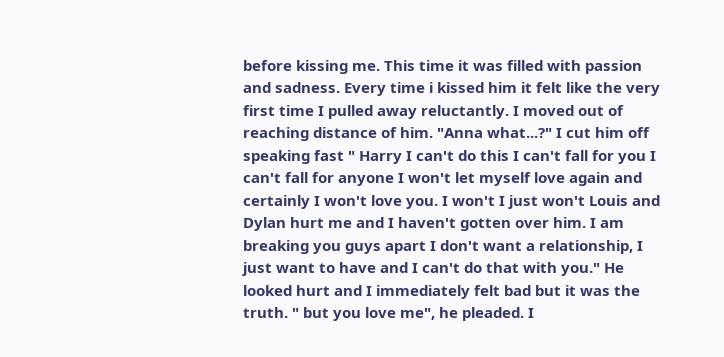before kissing me. This time it was filled with passion and sadness. Every time i kissed him it felt like the very first time I pulled away reluctantly. I moved out of reaching distance of him. "Anna what...?" I cut him off speaking fast " Harry I can't do this I can't fall for you I can't fall for anyone I won't let myself love again and certainly I won't love you. I won't I just won't Louis and Dylan hurt me and I haven't gotten over him. I am breaking you guys apart I don't want a relationship, I just want to have and I can't do that with you." He looked hurt and I immediately felt bad but it was the truth. " but you love me", he pleaded. I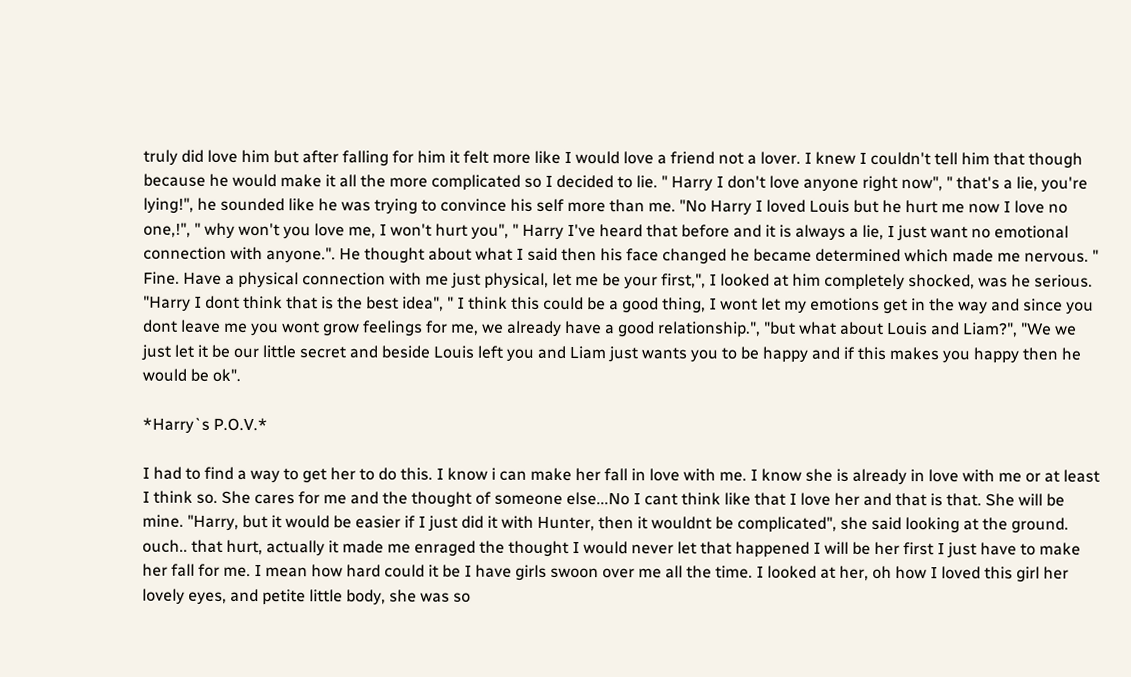truly did love him but after falling for him it felt more like I would love a friend not a lover. I knew I couldn't tell him that though because he would make it all the more complicated so I decided to lie. " Harry I don't love anyone right now", " that's a lie, you're lying!", he sounded like he was trying to convince his self more than me. "No Harry I loved Louis but he hurt me now I love no one,!", " why won't you love me, I won't hurt you", " Harry I've heard that before and it is always a lie, I just want no emotional connection with anyone.". He thought about what I said then his face changed he became determined which made me nervous. " Fine. Have a physical connection with me just physical, let me be your first,", I looked at him completely shocked, was he serious. "Harry I dont think that is the best idea", " I think this could be a good thing, I wont let my emotions get in the way and since you dont leave me you wont grow feelings for me, we already have a good relationship.", "but what about Louis and Liam?", "We we just let it be our little secret and beside Louis left you and Liam just wants you to be happy and if this makes you happy then he would be ok".

*Harry`s P.O.V.*

I had to find a way to get her to do this. I know i can make her fall in love with me. I know she is already in love with me or at least I think so. She cares for me and the thought of someone else...No I cant think like that I love her and that is that. She will be mine. "Harry, but it would be easier if I just did it with Hunter, then it wouldnt be complicated", she said looking at the ground. ouch.. that hurt, actually it made me enraged the thought I would never let that happened I will be her first I just have to make her fall for me. I mean how hard could it be I have girls swoon over me all the time. I looked at her, oh how I loved this girl her lovely eyes, and petite little body, she was so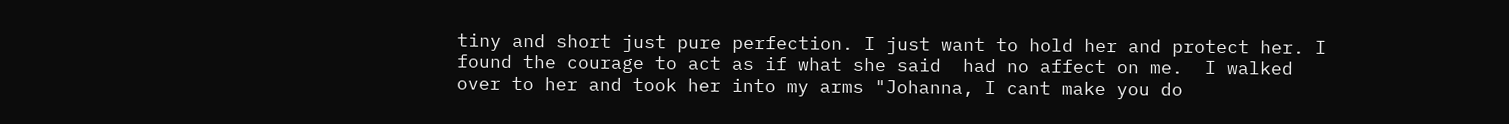tiny and short just pure perfection. I just want to hold her and protect her. I found the courage to act as if what she said  had no affect on me.  I walked over to her and took her into my arms "Johanna, I cant make you do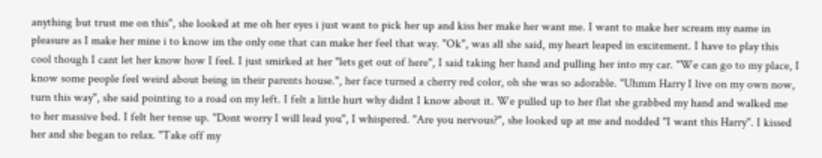anything but trust me on this", she looked at me oh her eyes i just want to pick her up and kiss her make her want me. I want to make her scream my name in pleasure as I make her mine i to know im the only one that can make her feel that way. "Ok", was all she said, my heart leaped in excitement. I have to play this cool though I cant let her know how I feel. I just smirked at her "lets get out of here", I said taking her hand and pulling her into my car. "We can go to my place, I know some people feel weird about being in their parents house.", her face turned a cherry red color, oh she was so adorable. "Uhmm Harry I live on my own now, turn this way", she said pointing to a road on my left. I felt a little hurt why didnt I know about it. We pulled up to her flat she grabbed my hand and walked me to her massive bed. I felt her tense up. "Dont worry I will lead you", I whispered. "Are you nervous?", she looked up at me and nodded "I want this Harry". I kissed her and she began to relax. "Take off my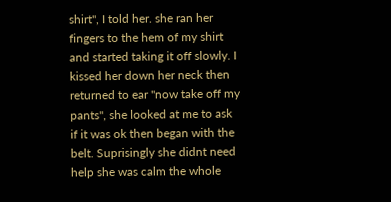shirt", I told her. she ran her fingers to the hem of my shirt and started taking it off slowly. I kissed her down her neck then returned to ear "now take off my pants", she looked at me to ask if it was ok then began with the belt. Suprisingly she didnt need help she was calm the whole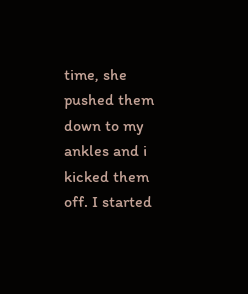time, she pushed them down to my ankles and i kicked them off. I started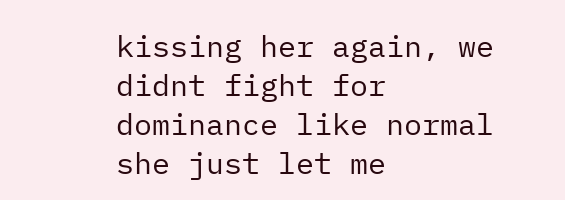kissing her again, we didnt fight for dominance like normal she just let me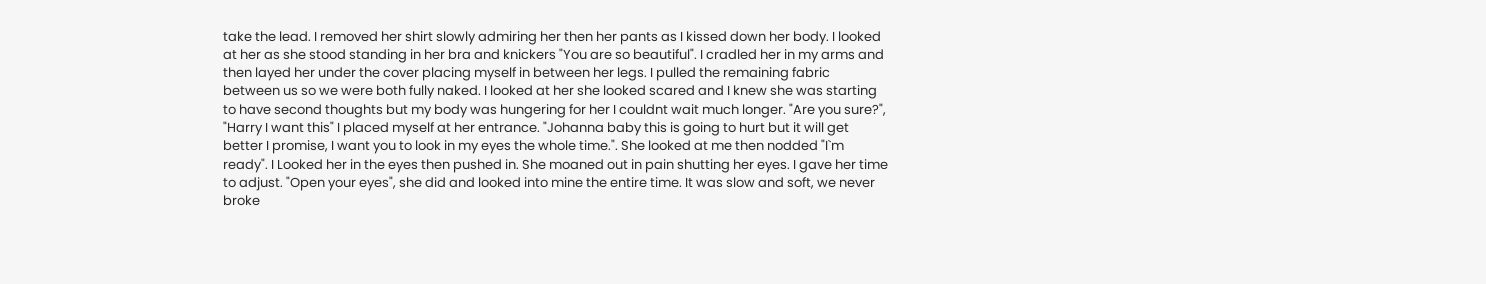take the lead. I removed her shirt slowly admiring her then her pants as I kissed down her body. I looked at her as she stood standing in her bra and knickers "You are so beautiful". I cradled her in my arms and then layed her under the cover placing myself in between her legs. I pulled the remaining fabric between us so we were both fully naked. I looked at her she looked scared and I knew she was starting to have second thoughts but my body was hungering for her I couldnt wait much longer. "Are you sure?", "Harry I want this" I placed myself at her entrance. "Johanna baby this is going to hurt but it will get better I promise, I want you to look in my eyes the whole time.". She looked at me then nodded "I`m ready". I Looked her in the eyes then pushed in. She moaned out in pain shutting her eyes. I gave her time to adjust. "Open your eyes", she did and looked into mine the entire time. It was slow and soft, we never broke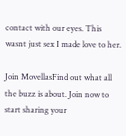contact with our eyes. This wasnt just sex I made love to her.

Join MovellasFind out what all the buzz is about. Join now to start sharing your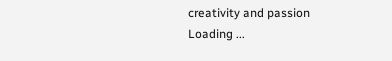creativity and passion
Loading ...